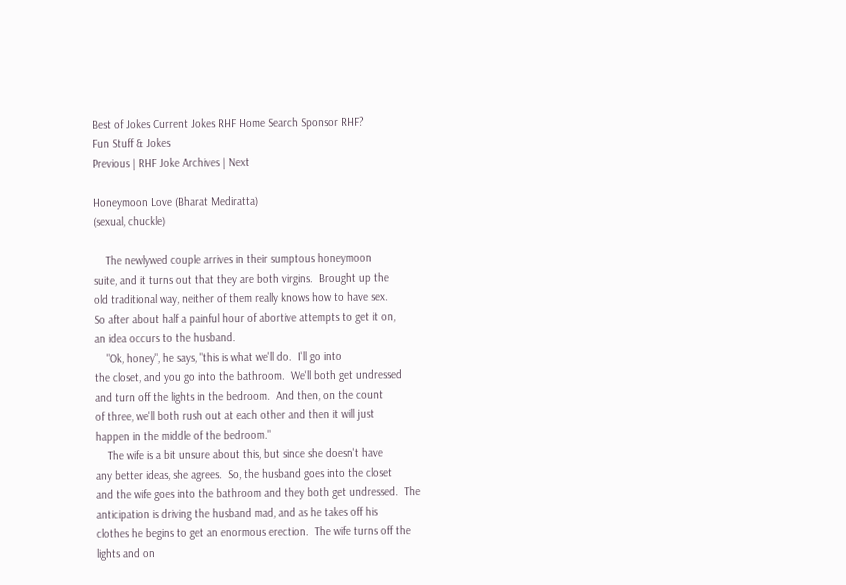Best of Jokes Current Jokes RHF Home Search Sponsor RHF?
Fun Stuff & Jokes
Previous | RHF Joke Archives | Next

Honeymoon Love (Bharat Mediratta)
(sexual, chuckle)

    The newlywed couple arrives in their sumptous honeymoon
suite, and it turns out that they are both virgins.  Brought up the
old traditional way, neither of them really knows how to have sex.
So after about half a painful hour of abortive attempts to get it on,
an idea occurs to the husband.
    "Ok, honey", he says, "this is what we'll do.  I'll go into
the closet, and you go into the bathroom.  We'll both get undressed
and turn off the lights in the bedroom.  And then, on the count
of three, we'll both rush out at each other and then it will just
happen in the middle of the bedroom."
    The wife is a bit unsure about this, but since she doesn't have
any better ideas, she agrees.  So, the husband goes into the closet
and the wife goes into the bathroom and they both get undressed.  The
anticipation is driving the husband mad, and as he takes off his
clothes he begins to get an enormous erection.  The wife turns off the
lights and on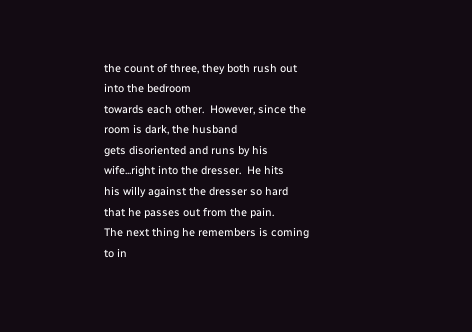the count of three, they both rush out into the bedroom
towards each other.  However, since the room is dark, the husband
gets disoriented and runs by his wife...right into the dresser.  He hits
his willy against the dresser so hard that he passes out from the pain.
The next thing he remembers is coming to in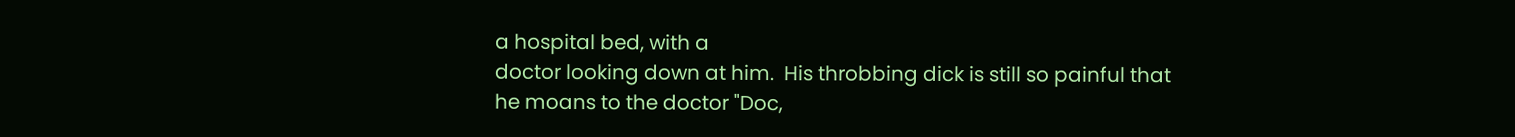a hospital bed, with a
doctor looking down at him.  His throbbing dick is still so painful that
he moans to the doctor "Doc,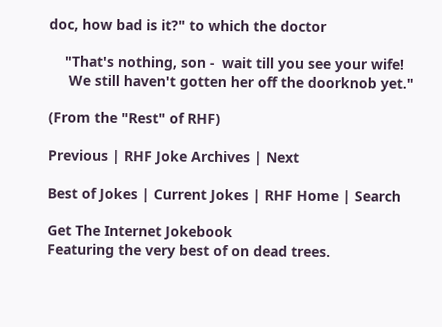doc, how bad is it?" to which the doctor

    "That's nothing, son -  wait till you see your wife!
     We still haven't gotten her off the doorknob yet."

(From the "Rest" of RHF)

Previous | RHF Joke Archives | Next

Best of Jokes | Current Jokes | RHF Home | Search

Get The Internet Jokebook
Featuring the very best of on dead trees.